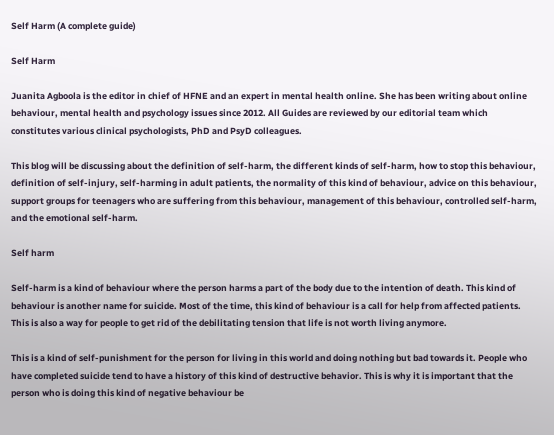Self Harm (A complete guide)

Self Harm

Juanita Agboola is the editor in chief of HFNE and an expert in mental health online. She has been writing about online behaviour, mental health and psychology issues since 2012. All Guides are reviewed by our editorial team which constitutes various clinical psychologists, PhD and PsyD colleagues.

This blog will be discussing about the definition of self-harm, the different kinds of self-harm, how to stop this behaviour, definition of self-injury, self-harming in adult patients, the normality of this kind of behaviour, advice on this behaviour, support groups for teenagers who are suffering from this behaviour, management of this behaviour, controlled self-harm, and the emotional self-harm.

Self harm

Self-harm is a kind of behaviour where the person harms a part of the body due to the intention of death. This kind of behaviour is another name for suicide. Most of the time, this kind of behaviour is a call for help from affected patients. This is also a way for people to get rid of the debilitating tension that life is not worth living anymore.

This is a kind of self-punishment for the person for living in this world and doing nothing but bad towards it. People who have completed suicide tend to have a history of this kind of destructive behavior. This is why it is important that the person who is doing this kind of negative behaviour be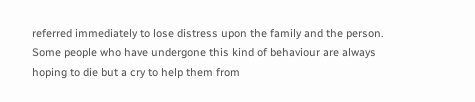referred immediately to lose distress upon the family and the person. Some people who have undergone this kind of behaviour are always hoping to die but a cry to help them from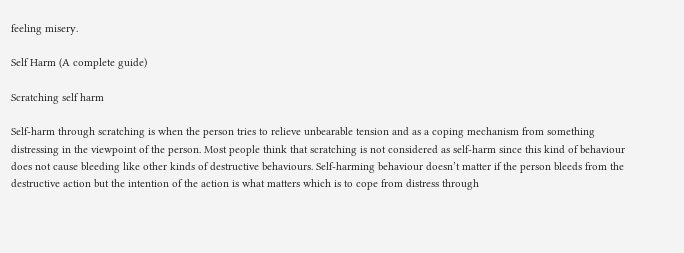feeling misery.

Self Harm (A complete guide)

Scratching self harm

Self-harm through scratching is when the person tries to relieve unbearable tension and as a coping mechanism from something distressing in the viewpoint of the person. Most people think that scratching is not considered as self-harm since this kind of behaviour does not cause bleeding like other kinds of destructive behaviours. Self-harming behaviour doesn’t matter if the person bleeds from the destructive action but the intention of the action is what matters which is to cope from distress through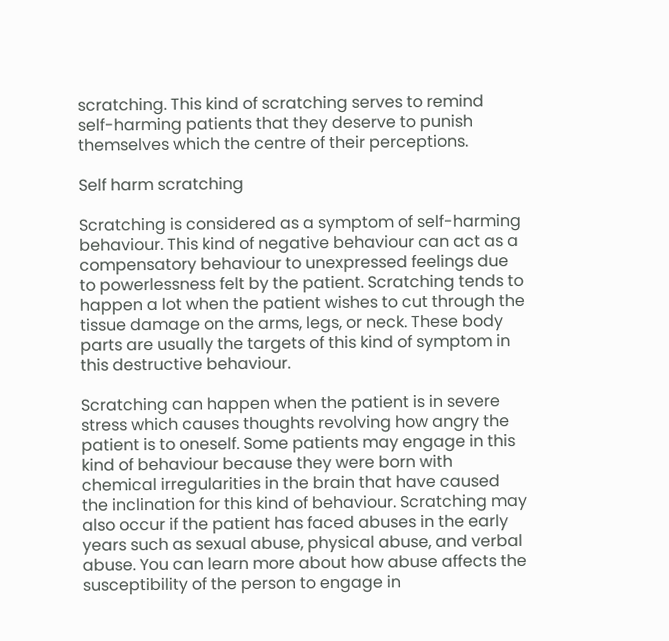scratching. This kind of scratching serves to remind self-harming patients that they deserve to punish themselves which the centre of their perceptions.

Self harm scratching

Scratching is considered as a symptom of self-harming behaviour. This kind of negative behaviour can act as a compensatory behaviour to unexpressed feelings due to powerlessness felt by the patient. Scratching tends to happen a lot when the patient wishes to cut through the tissue damage on the arms, legs, or neck. These body parts are usually the targets of this kind of symptom in this destructive behaviour.

Scratching can happen when the patient is in severe stress which causes thoughts revolving how angry the patient is to oneself. Some patients may engage in this kind of behaviour because they were born with chemical irregularities in the brain that have caused the inclination for this kind of behaviour. Scratching may also occur if the patient has faced abuses in the early years such as sexual abuse, physical abuse, and verbal abuse. You can learn more about how abuse affects the susceptibility of the person to engage in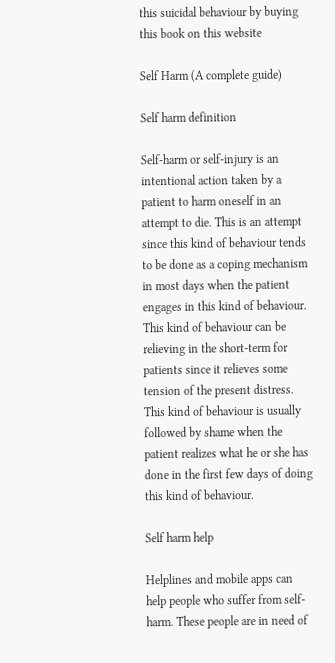this suicidal behaviour by buying this book on this website

Self Harm (A complete guide)

Self harm definition

Self-harm or self-injury is an intentional action taken by a patient to harm oneself in an attempt to die. This is an attempt since this kind of behaviour tends to be done as a coping mechanism in most days when the patient engages in this kind of behaviour. This kind of behaviour can be relieving in the short-term for patients since it relieves some tension of the present distress. This kind of behaviour is usually followed by shame when the patient realizes what he or she has done in the first few days of doing this kind of behaviour.

Self harm help

Helplines and mobile apps can help people who suffer from self-harm. These people are in need of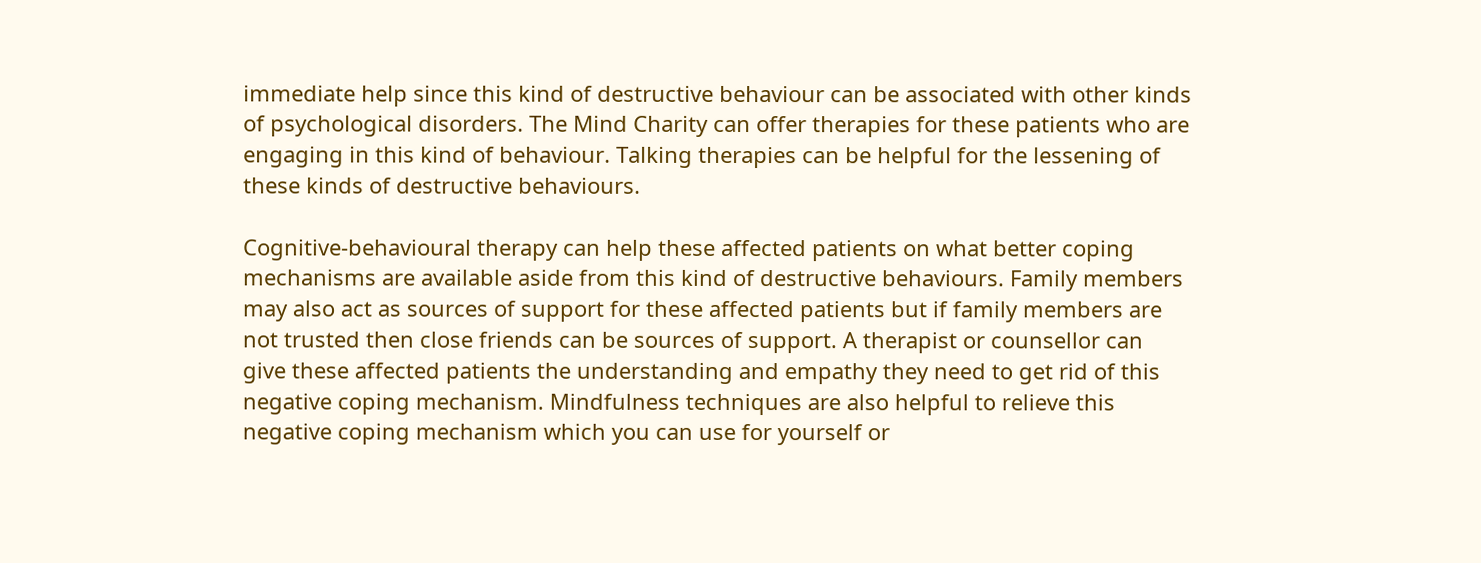immediate help since this kind of destructive behaviour can be associated with other kinds of psychological disorders. The Mind Charity can offer therapies for these patients who are engaging in this kind of behaviour. Talking therapies can be helpful for the lessening of these kinds of destructive behaviours.

Cognitive-behavioural therapy can help these affected patients on what better coping mechanisms are available aside from this kind of destructive behaviours. Family members may also act as sources of support for these affected patients but if family members are not trusted then close friends can be sources of support. A therapist or counsellor can give these affected patients the understanding and empathy they need to get rid of this negative coping mechanism. Mindfulness techniques are also helpful to relieve this negative coping mechanism which you can use for yourself or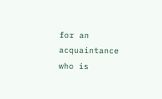for an acquaintance who is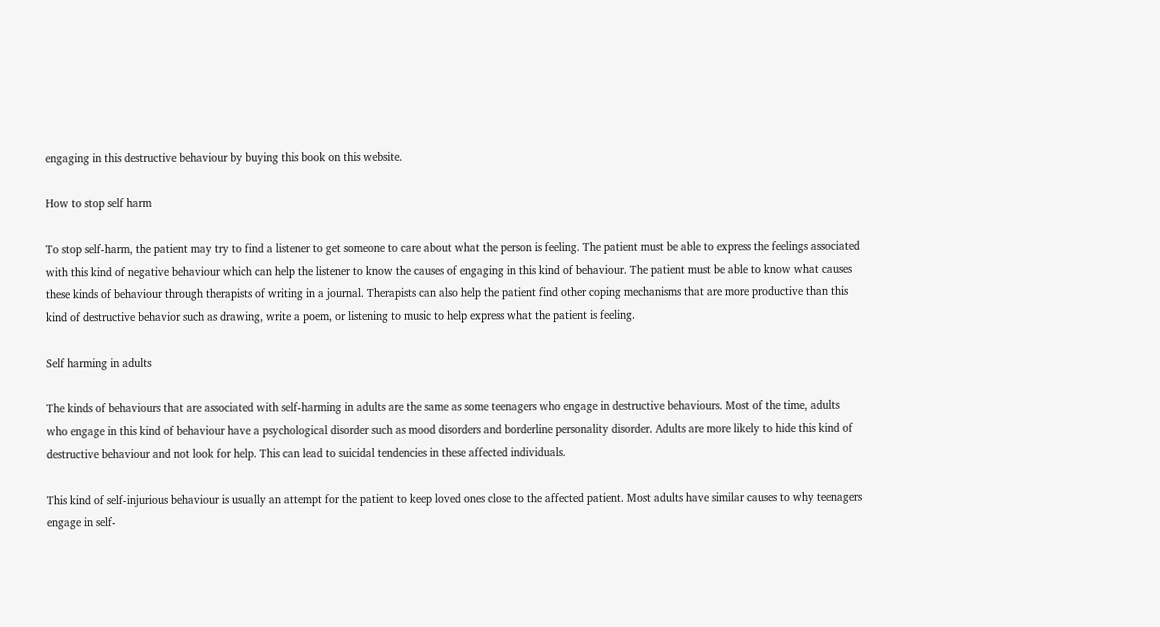engaging in this destructive behaviour by buying this book on this website.

How to stop self harm

To stop self-harm, the patient may try to find a listener to get someone to care about what the person is feeling. The patient must be able to express the feelings associated with this kind of negative behaviour which can help the listener to know the causes of engaging in this kind of behaviour. The patient must be able to know what causes these kinds of behaviour through therapists of writing in a journal. Therapists can also help the patient find other coping mechanisms that are more productive than this kind of destructive behavior such as drawing, write a poem, or listening to music to help express what the patient is feeling.

Self harming in adults

The kinds of behaviours that are associated with self-harming in adults are the same as some teenagers who engage in destructive behaviours. Most of the time, adults who engage in this kind of behaviour have a psychological disorder such as mood disorders and borderline personality disorder. Adults are more likely to hide this kind of destructive behaviour and not look for help. This can lead to suicidal tendencies in these affected individuals.

This kind of self-injurious behaviour is usually an attempt for the patient to keep loved ones close to the affected patient. Most adults have similar causes to why teenagers engage in self-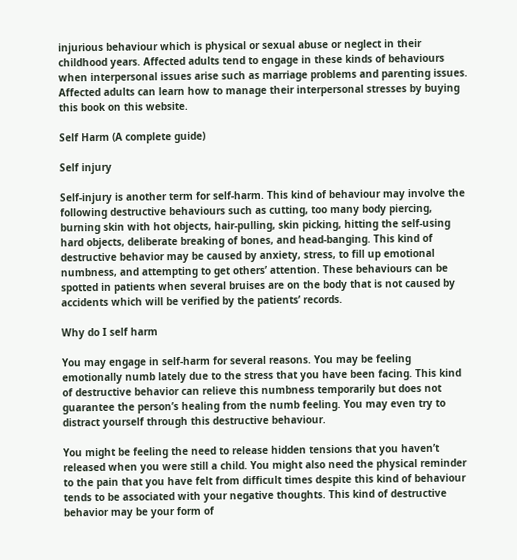injurious behaviour which is physical or sexual abuse or neglect in their childhood years. Affected adults tend to engage in these kinds of behaviours when interpersonal issues arise such as marriage problems and parenting issues. Affected adults can learn how to manage their interpersonal stresses by buying this book on this website.

Self Harm (A complete guide)

Self injury

Self-injury is another term for self-harm. This kind of behaviour may involve the following destructive behaviours such as cutting, too many body piercing, burning skin with hot objects, hair-pulling, skin picking, hitting the self-using hard objects, deliberate breaking of bones, and head-banging. This kind of destructive behavior may be caused by anxiety, stress, to fill up emotional numbness, and attempting to get others’ attention. These behaviours can be spotted in patients when several bruises are on the body that is not caused by accidents which will be verified by the patients’ records.

Why do I self harm

You may engage in self-harm for several reasons. You may be feeling emotionally numb lately due to the stress that you have been facing. This kind of destructive behavior can relieve this numbness temporarily but does not guarantee the person’s healing from the numb feeling. You may even try to distract yourself through this destructive behaviour.

You might be feeling the need to release hidden tensions that you haven’t released when you were still a child. You might also need the physical reminder to the pain that you have felt from difficult times despite this kind of behaviour tends to be associated with your negative thoughts. This kind of destructive behavior may be your form of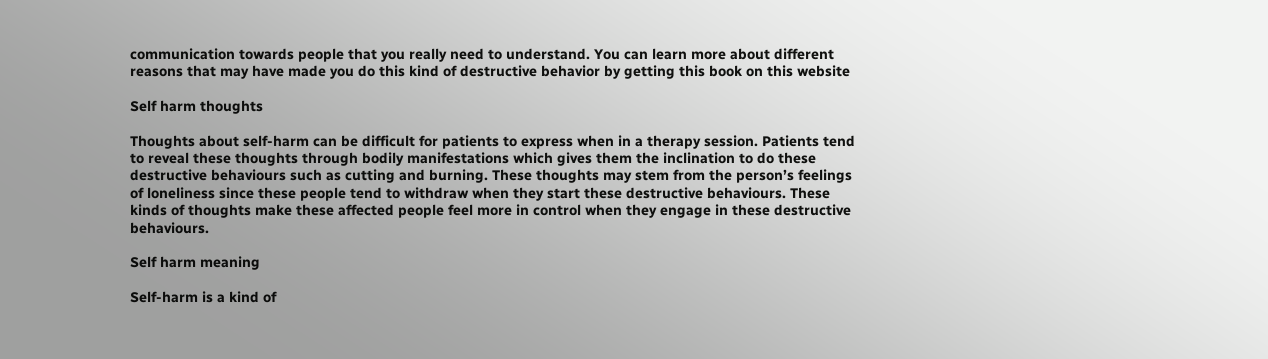communication towards people that you really need to understand. You can learn more about different reasons that may have made you do this kind of destructive behavior by getting this book on this website

Self harm thoughts

Thoughts about self-harm can be difficult for patients to express when in a therapy session. Patients tend to reveal these thoughts through bodily manifestations which gives them the inclination to do these destructive behaviours such as cutting and burning. These thoughts may stem from the person’s feelings of loneliness since these people tend to withdraw when they start these destructive behaviours. These kinds of thoughts make these affected people feel more in control when they engage in these destructive behaviours.

Self harm meaning

Self-harm is a kind of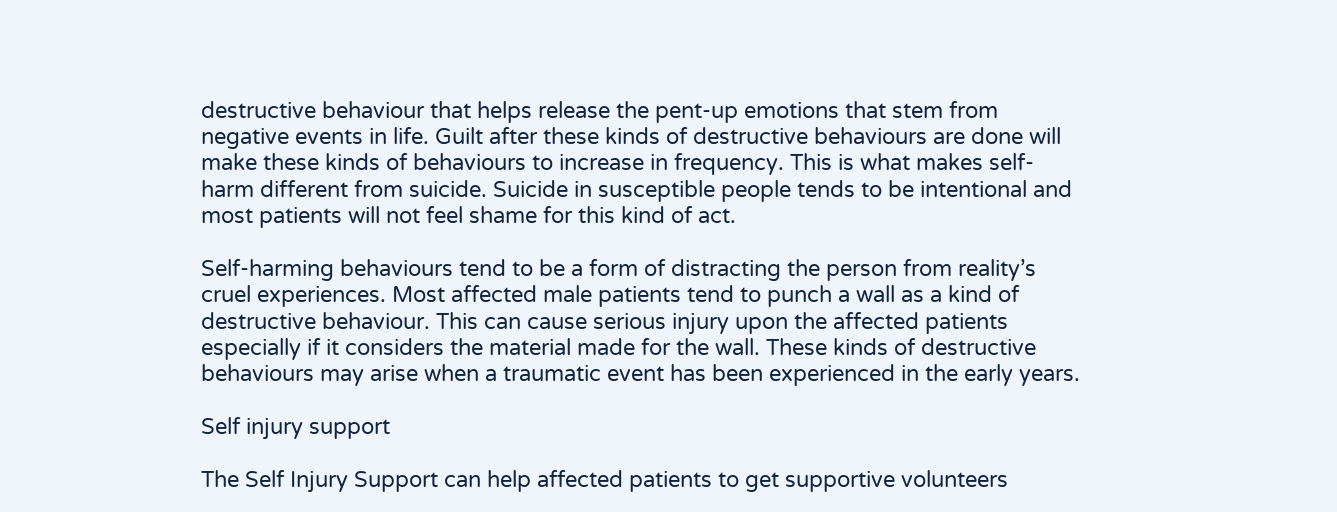destructive behaviour that helps release the pent-up emotions that stem from negative events in life. Guilt after these kinds of destructive behaviours are done will make these kinds of behaviours to increase in frequency. This is what makes self-harm different from suicide. Suicide in susceptible people tends to be intentional and most patients will not feel shame for this kind of act.

Self-harming behaviours tend to be a form of distracting the person from reality’s cruel experiences. Most affected male patients tend to punch a wall as a kind of destructive behaviour. This can cause serious injury upon the affected patients especially if it considers the material made for the wall. These kinds of destructive behaviours may arise when a traumatic event has been experienced in the early years.

Self injury support

The Self Injury Support can help affected patients to get supportive volunteers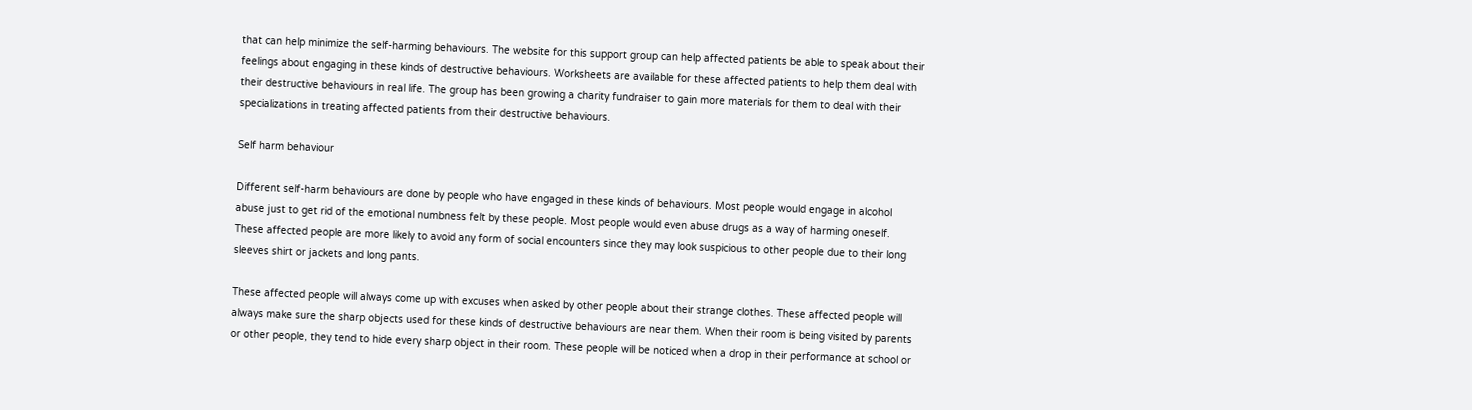that can help minimize the self-harming behaviours. The website for this support group can help affected patients be able to speak about their feelings about engaging in these kinds of destructive behaviours. Worksheets are available for these affected patients to help them deal with their destructive behaviours in real life. The group has been growing a charity fundraiser to gain more materials for them to deal with their specializations in treating affected patients from their destructive behaviours.

Self harm behaviour

Different self-harm behaviours are done by people who have engaged in these kinds of behaviours. Most people would engage in alcohol abuse just to get rid of the emotional numbness felt by these people. Most people would even abuse drugs as a way of harming oneself. These affected people are more likely to avoid any form of social encounters since they may look suspicious to other people due to their long sleeves shirt or jackets and long pants.

These affected people will always come up with excuses when asked by other people about their strange clothes. These affected people will always make sure the sharp objects used for these kinds of destructive behaviours are near them. When their room is being visited by parents or other people, they tend to hide every sharp object in their room. These people will be noticed when a drop in their performance at school or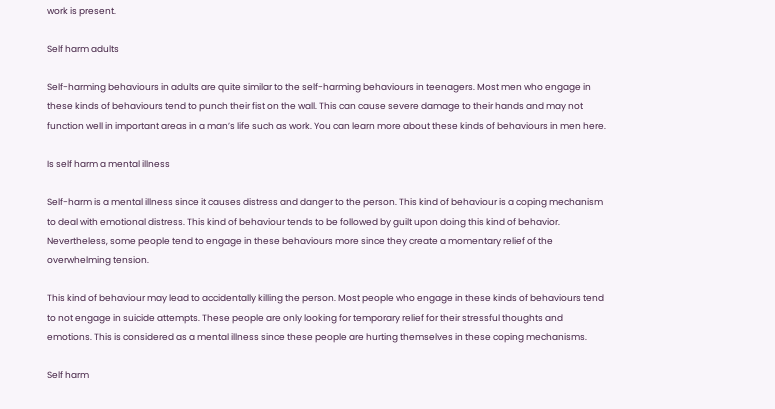work is present.

Self harm adults

Self-harming behaviours in adults are quite similar to the self-harming behaviours in teenagers. Most men who engage in these kinds of behaviours tend to punch their fist on the wall. This can cause severe damage to their hands and may not function well in important areas in a man’s life such as work. You can learn more about these kinds of behaviours in men here.

Is self harm a mental illness

Self-harm is a mental illness since it causes distress and danger to the person. This kind of behaviour is a coping mechanism to deal with emotional distress. This kind of behaviour tends to be followed by guilt upon doing this kind of behavior. Nevertheless, some people tend to engage in these behaviours more since they create a momentary relief of the overwhelming tension.

This kind of behaviour may lead to accidentally killing the person. Most people who engage in these kinds of behaviours tend to not engage in suicide attempts. These people are only looking for temporary relief for their stressful thoughts and emotions. This is considered as a mental illness since these people are hurting themselves in these coping mechanisms.

Self harm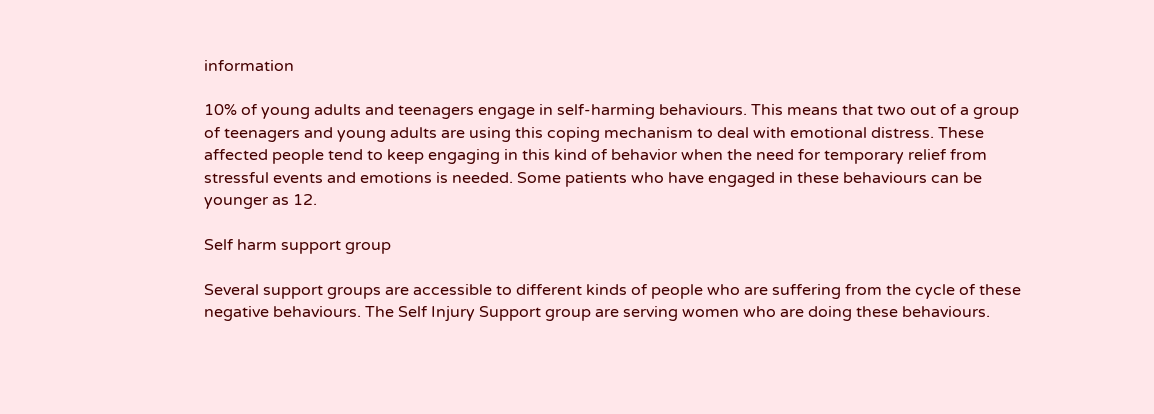information

10% of young adults and teenagers engage in self-harming behaviours. This means that two out of a group of teenagers and young adults are using this coping mechanism to deal with emotional distress. These affected people tend to keep engaging in this kind of behavior when the need for temporary relief from stressful events and emotions is needed. Some patients who have engaged in these behaviours can be younger as 12.

Self harm support group

Several support groups are accessible to different kinds of people who are suffering from the cycle of these negative behaviours. The Self Injury Support group are serving women who are doing these behaviours.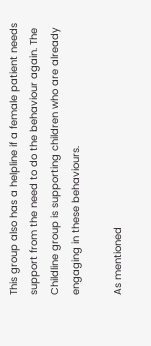This group also has a helpline if a female patient needs support from the need to do the behaviour again. The Childline group is supporting children who are already engaging in these behaviours.

As mentioned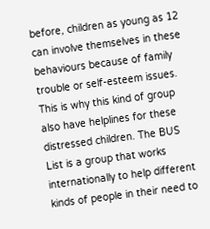before, children as young as 12 can involve themselves in these behaviours because of family trouble or self-esteem issues. This is why this kind of group also have helplines for these distressed children. The BUS List is a group that works internationally to help different kinds of people in their need to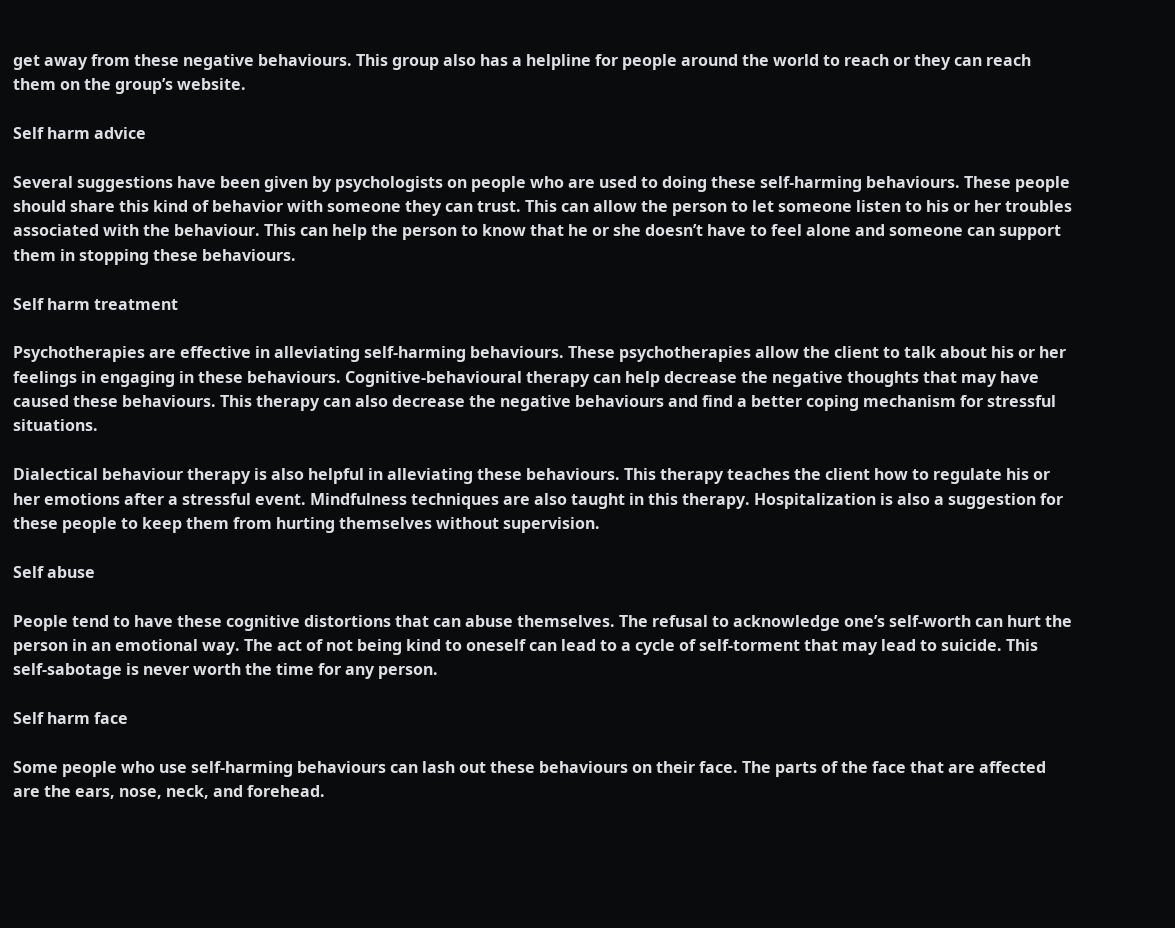get away from these negative behaviours. This group also has a helpline for people around the world to reach or they can reach them on the group’s website.

Self harm advice

Several suggestions have been given by psychologists on people who are used to doing these self-harming behaviours. These people should share this kind of behavior with someone they can trust. This can allow the person to let someone listen to his or her troubles associated with the behaviour. This can help the person to know that he or she doesn’t have to feel alone and someone can support them in stopping these behaviours.

Self harm treatment

Psychotherapies are effective in alleviating self-harming behaviours. These psychotherapies allow the client to talk about his or her feelings in engaging in these behaviours. Cognitive-behavioural therapy can help decrease the negative thoughts that may have caused these behaviours. This therapy can also decrease the negative behaviours and find a better coping mechanism for stressful situations.

Dialectical behaviour therapy is also helpful in alleviating these behaviours. This therapy teaches the client how to regulate his or her emotions after a stressful event. Mindfulness techniques are also taught in this therapy. Hospitalization is also a suggestion for these people to keep them from hurting themselves without supervision.

Self abuse

People tend to have these cognitive distortions that can abuse themselves. The refusal to acknowledge one’s self-worth can hurt the person in an emotional way. The act of not being kind to oneself can lead to a cycle of self-torment that may lead to suicide. This self-sabotage is never worth the time for any person.

Self harm face

Some people who use self-harming behaviours can lash out these behaviours on their face. The parts of the face that are affected are the ears, nose, neck, and forehead.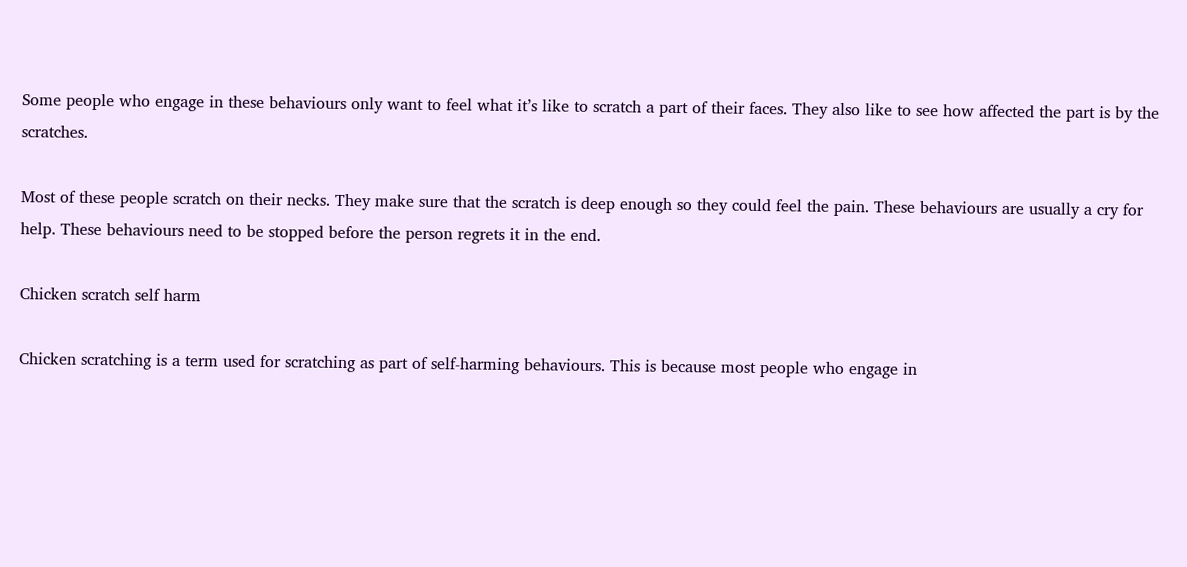Some people who engage in these behaviours only want to feel what it’s like to scratch a part of their faces. They also like to see how affected the part is by the scratches.

Most of these people scratch on their necks. They make sure that the scratch is deep enough so they could feel the pain. These behaviours are usually a cry for help. These behaviours need to be stopped before the person regrets it in the end.

Chicken scratch self harm

Chicken scratching is a term used for scratching as part of self-harming behaviours. This is because most people who engage in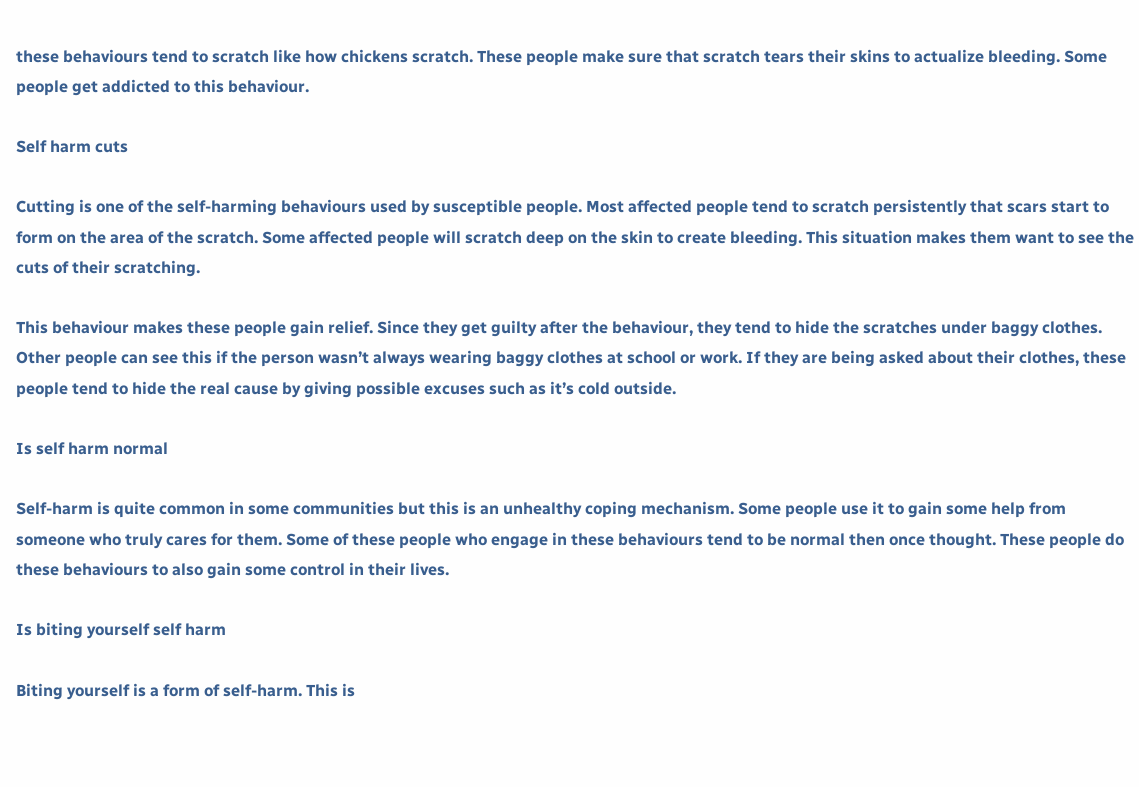these behaviours tend to scratch like how chickens scratch. These people make sure that scratch tears their skins to actualize bleeding. Some people get addicted to this behaviour.

Self harm cuts

Cutting is one of the self-harming behaviours used by susceptible people. Most affected people tend to scratch persistently that scars start to form on the area of the scratch. Some affected people will scratch deep on the skin to create bleeding. This situation makes them want to see the cuts of their scratching.

This behaviour makes these people gain relief. Since they get guilty after the behaviour, they tend to hide the scratches under baggy clothes. Other people can see this if the person wasn’t always wearing baggy clothes at school or work. If they are being asked about their clothes, these people tend to hide the real cause by giving possible excuses such as it’s cold outside.

Is self harm normal

Self-harm is quite common in some communities but this is an unhealthy coping mechanism. Some people use it to gain some help from someone who truly cares for them. Some of these people who engage in these behaviours tend to be normal then once thought. These people do these behaviours to also gain some control in their lives.

Is biting yourself self harm

Biting yourself is a form of self-harm. This is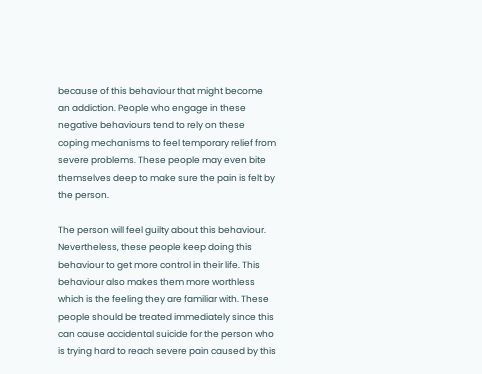because of this behaviour that might become an addiction. People who engage in these negative behaviours tend to rely on these coping mechanisms to feel temporary relief from severe problems. These people may even bite themselves deep to make sure the pain is felt by the person.

The person will feel guilty about this behaviour. Nevertheless, these people keep doing this behaviour to get more control in their life. This behaviour also makes them more worthless which is the feeling they are familiar with. These people should be treated immediately since this can cause accidental suicide for the person who is trying hard to reach severe pain caused by this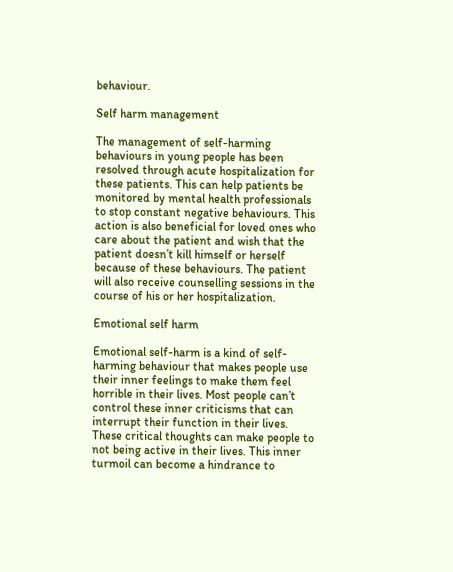behaviour.

Self harm management

The management of self-harming behaviours in young people has been resolved through acute hospitalization for these patients. This can help patients be monitored by mental health professionals to stop constant negative behaviours. This action is also beneficial for loved ones who care about the patient and wish that the patient doesn’t kill himself or herself because of these behaviours. The patient will also receive counselling sessions in the course of his or her hospitalization.

Emotional self harm

Emotional self-harm is a kind of self-harming behaviour that makes people use their inner feelings to make them feel horrible in their lives. Most people can’t control these inner criticisms that can interrupt their function in their lives. These critical thoughts can make people to not being active in their lives. This inner turmoil can become a hindrance to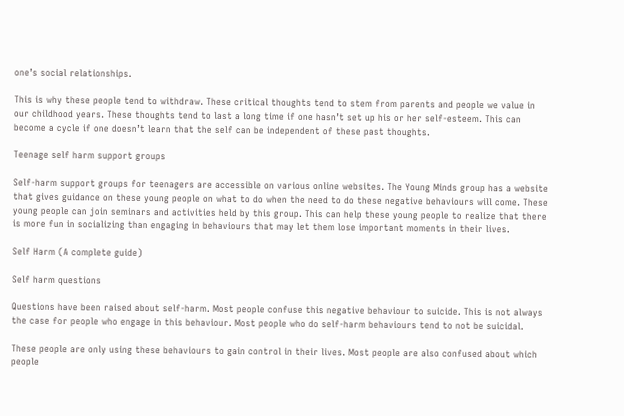one’s social relationships.

This is why these people tend to withdraw. These critical thoughts tend to stem from parents and people we value in our childhood years. These thoughts tend to last a long time if one hasn’t set up his or her self-esteem. This can become a cycle if one doesn’t learn that the self can be independent of these past thoughts.

Teenage self harm support groups

Self-harm support groups for teenagers are accessible on various online websites. The Young Minds group has a website that gives guidance on these young people on what to do when the need to do these negative behaviours will come. These young people can join seminars and activities held by this group. This can help these young people to realize that there is more fun in socializing than engaging in behaviours that may let them lose important moments in their lives.

Self Harm (A complete guide)

Self harm questions

Questions have been raised about self-harm. Most people confuse this negative behaviour to suicide. This is not always the case for people who engage in this behaviour. Most people who do self-harm behaviours tend to not be suicidal.

These people are only using these behaviours to gain control in their lives. Most people are also confused about which people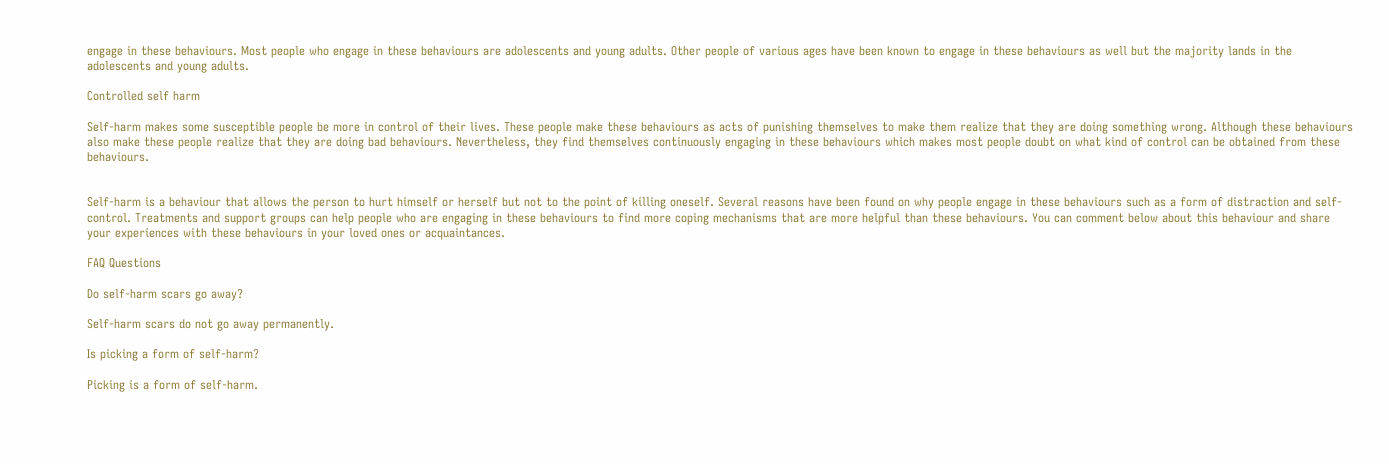engage in these behaviours. Most people who engage in these behaviours are adolescents and young adults. Other people of various ages have been known to engage in these behaviours as well but the majority lands in the adolescents and young adults.

Controlled self harm

Self-harm makes some susceptible people be more in control of their lives. These people make these behaviours as acts of punishing themselves to make them realize that they are doing something wrong. Although these behaviours also make these people realize that they are doing bad behaviours. Nevertheless, they find themselves continuously engaging in these behaviours which makes most people doubt on what kind of control can be obtained from these behaviours.


Self-harm is a behaviour that allows the person to hurt himself or herself but not to the point of killing oneself. Several reasons have been found on why people engage in these behaviours such as a form of distraction and self-control. Treatments and support groups can help people who are engaging in these behaviours to find more coping mechanisms that are more helpful than these behaviours. You can comment below about this behaviour and share your experiences with these behaviours in your loved ones or acquaintances.

FAQ Questions

Do self-harm scars go away?

Self-harm scars do not go away permanently.

Is picking a form of self-harm?

Picking is a form of self-harm.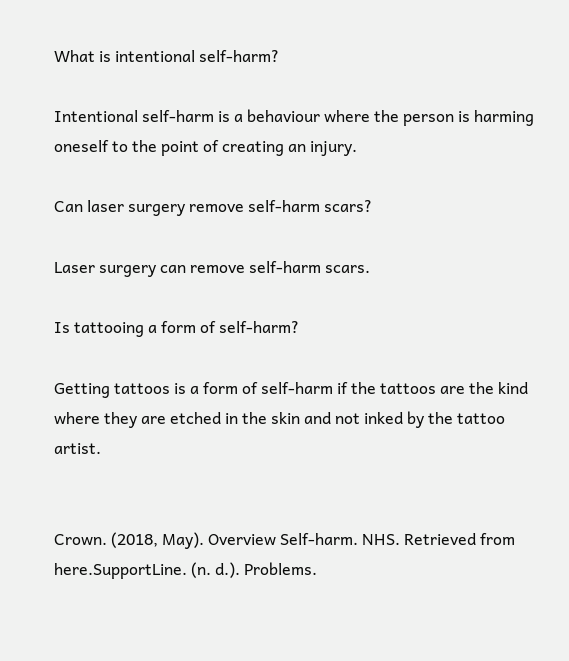What is intentional self-harm?

Intentional self-harm is a behaviour where the person is harming oneself to the point of creating an injury.

Can laser surgery remove self-harm scars?

Laser surgery can remove self-harm scars.

Is tattooing a form of self-harm?

Getting tattoos is a form of self-harm if the tattoos are the kind where they are etched in the skin and not inked by the tattoo artist.


Crown. (2018, May). Overview Self-harm. NHS. Retrieved from here.SupportLine. (n. d.). Problems.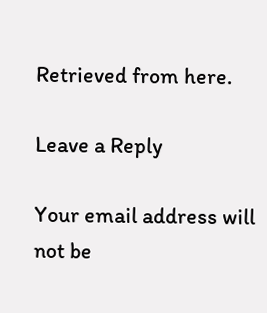Retrieved from here.

Leave a Reply

Your email address will not be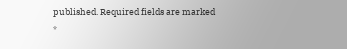published. Required fields are marked *